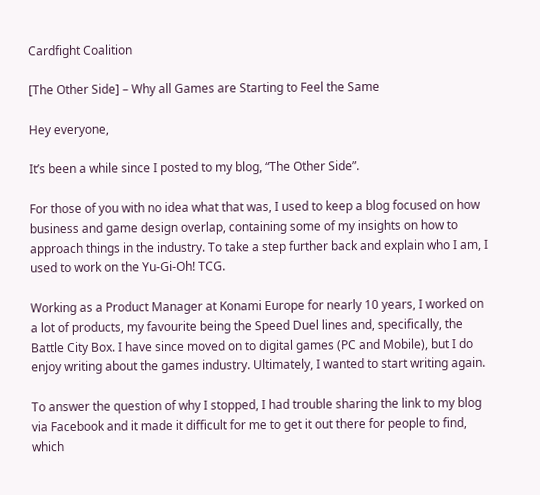Cardfight Coalition

[The Other Side] – Why all Games are Starting to Feel the Same

Hey everyone,

It’s been a while since I posted to my blog, “The Other Side”.

For those of you with no idea what that was, I used to keep a blog focused on how business and game design overlap, containing some of my insights on how to approach things in the industry. To take a step further back and explain who I am, I used to work on the Yu-Gi-Oh! TCG.

Working as a Product Manager at Konami Europe for nearly 10 years, I worked on a lot of products, my favourite being the Speed Duel lines and, specifically, the Battle City Box. I have since moved on to digital games (PC and Mobile), but I do enjoy writing about the games industry. Ultimately, I wanted to start writing again.

To answer the question of why I stopped, I had trouble sharing the link to my blog via Facebook and it made it difficult for me to get it out there for people to find, which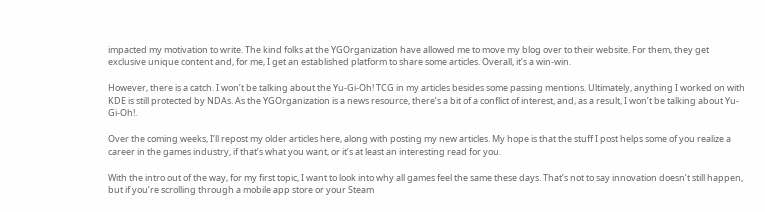impacted my motivation to write. The kind folks at the YGOrganization have allowed me to move my blog over to their website. For them, they get exclusive unique content and, for me, I get an established platform to share some articles. Overall, it’s a win-win.

However, there is a catch. I won’t be talking about the Yu-Gi-Oh! TCG in my articles besides some passing mentions. Ultimately, anything I worked on with KDE is still protected by NDAs. As the YGOrganization is a news resource, there’s a bit of a conflict of interest, and, as a result, I won’t be talking about Yu-Gi-Oh!.

Over the coming weeks, I’ll repost my older articles here, along with posting my new articles. My hope is that the stuff I post helps some of you realize a career in the games industry, if that’s what you want, or it’s at least an interesting read for you.

With the intro out of the way, for my first topic, I want to look into why all games feel the same these days. That’s not to say innovation doesn’t still happen, but if you’re scrolling through a mobile app store or your Steam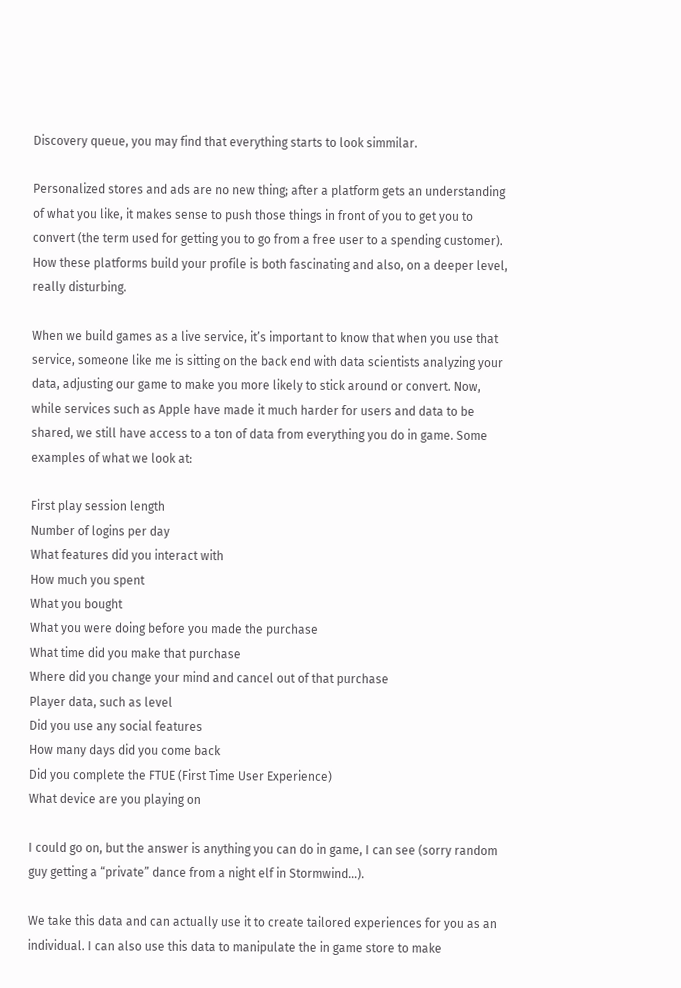Discovery queue, you may find that everything starts to look simmilar.

Personalized stores and ads are no new thing; after a platform gets an understanding of what you like, it makes sense to push those things in front of you to get you to convert (the term used for getting you to go from a free user to a spending customer). How these platforms build your profile is both fascinating and also, on a deeper level, really disturbing.

When we build games as a live service, it’s important to know that when you use that service, someone like me is sitting on the back end with data scientists analyzing your data, adjusting our game to make you more likely to stick around or convert. Now, while services such as Apple have made it much harder for users and data to be shared, we still have access to a ton of data from everything you do in game. Some examples of what we look at:

First play session length
Number of logins per day
What features did you interact with
How much you spent
What you bought
What you were doing before you made the purchase
What time did you make that purchase
Where did you change your mind and cancel out of that purchase
Player data, such as level
Did you use any social features
How many days did you come back
Did you complete the FTUE (First Time User Experience)
What device are you playing on

I could go on, but the answer is anything you can do in game, I can see (sorry random guy getting a “private” dance from a night elf in Stormwind…).

We take this data and can actually use it to create tailored experiences for you as an individual. I can also use this data to manipulate the in game store to make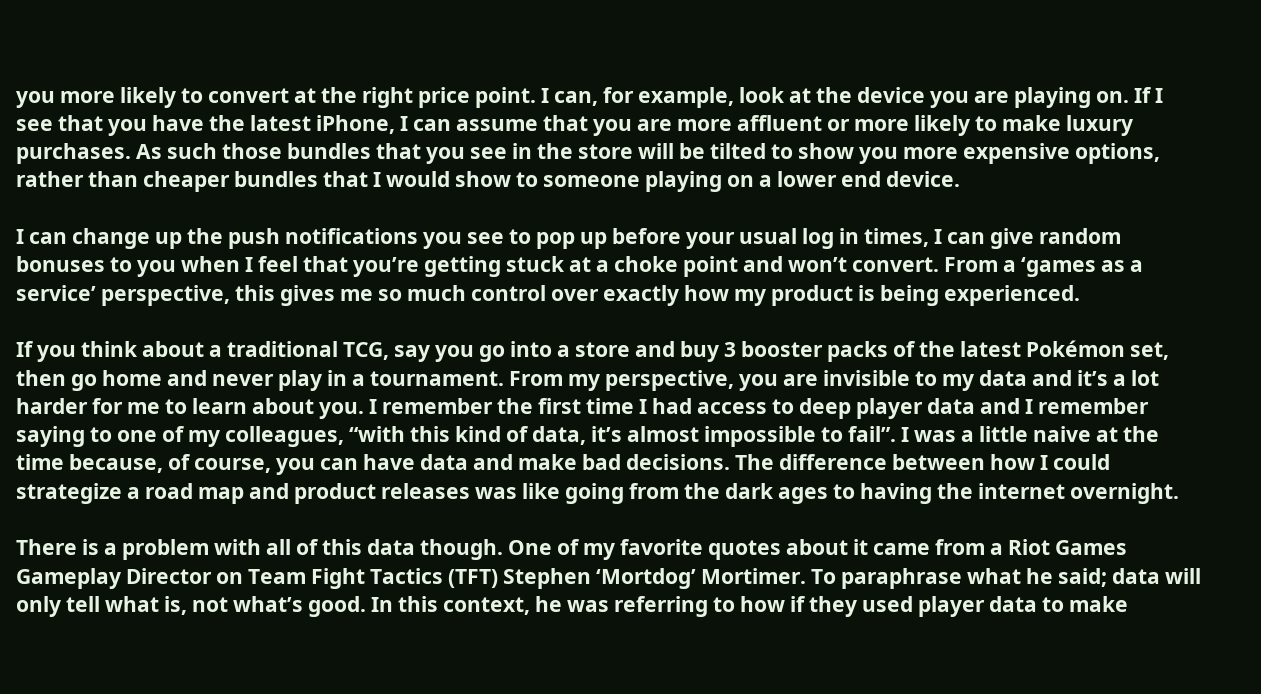you more likely to convert at the right price point. I can, for example, look at the device you are playing on. If I see that you have the latest iPhone, I can assume that you are more affluent or more likely to make luxury purchases. As such those bundles that you see in the store will be tilted to show you more expensive options, rather than cheaper bundles that I would show to someone playing on a lower end device.

I can change up the push notifications you see to pop up before your usual log in times, I can give random bonuses to you when I feel that you’re getting stuck at a choke point and won’t convert. From a ‘games as a service’ perspective, this gives me so much control over exactly how my product is being experienced.

If you think about a traditional TCG, say you go into a store and buy 3 booster packs of the latest Pokémon set, then go home and never play in a tournament. From my perspective, you are invisible to my data and it’s a lot harder for me to learn about you. I remember the first time I had access to deep player data and I remember saying to one of my colleagues, “with this kind of data, it’s almost impossible to fail”. I was a little naive at the time because, of course, you can have data and make bad decisions. The difference between how I could strategize a road map and product releases was like going from the dark ages to having the internet overnight.

There is a problem with all of this data though. One of my favorite quotes about it came from a Riot Games Gameplay Director on Team Fight Tactics (TFT) Stephen ‘Mortdog’ Mortimer. To paraphrase what he said; data will only tell what is, not what’s good. In this context, he was referring to how if they used player data to make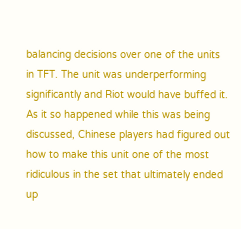balancing decisions over one of the units in TFT. The unit was underperforming significantly and Riot would have buffed it. As it so happened while this was being discussed, Chinese players had figured out how to make this unit one of the most ridiculous in the set that ultimately ended up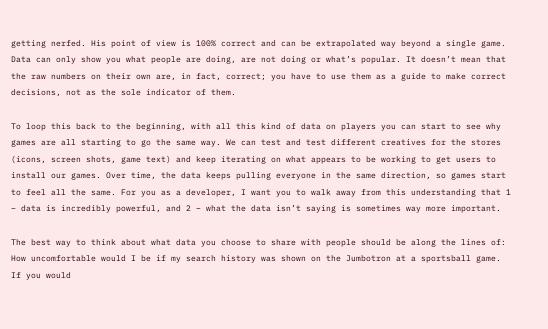getting nerfed. His point of view is 100% correct and can be extrapolated way beyond a single game. Data can only show you what people are doing, are not doing or what’s popular. It doesn’t mean that the raw numbers on their own are, in fact, correct; you have to use them as a guide to make correct decisions, not as the sole indicator of them.

To loop this back to the beginning, with all this kind of data on players you can start to see why games are all starting to go the same way. We can test and test different creatives for the stores (icons, screen shots, game text) and keep iterating on what appears to be working to get users to install our games. Over time, the data keeps pulling everyone in the same direction, so games start to feel all the same. For you as a developer, I want you to walk away from this understanding that 1 – data is incredibly powerful, and 2 – what the data isn’t saying is sometimes way more important.

The best way to think about what data you choose to share with people should be along the lines of: How uncomfortable would I be if my search history was shown on the Jumbotron at a sportsball game. If you would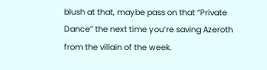blush at that, maybe pass on that “Private Dance” the next time you’re saving Azeroth from the villain of the week.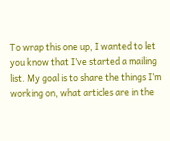To wrap this one up, I wanted to let you know that I’ve started a mailing list. My goal is to share the things I’m working on, what articles are in the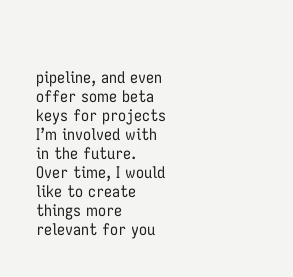pipeline, and even offer some beta keys for projects I’m involved with in the future. Over time, I would like to create things more relevant for you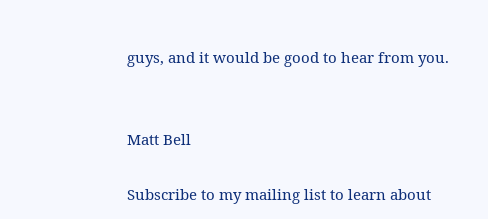guys, and it would be good to hear from you.


Matt Bell

Subscribe to my mailing list to learn about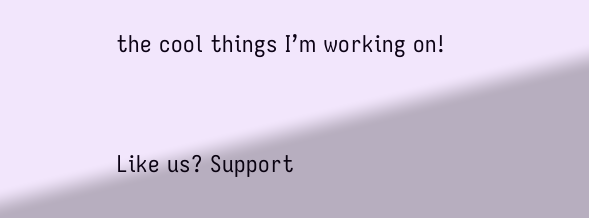the cool things I’m working on!


Like us? Support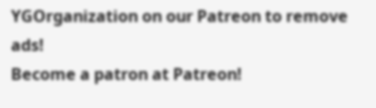YGOrganization on our Patreon to remove ads!
Become a patron at Patreon!